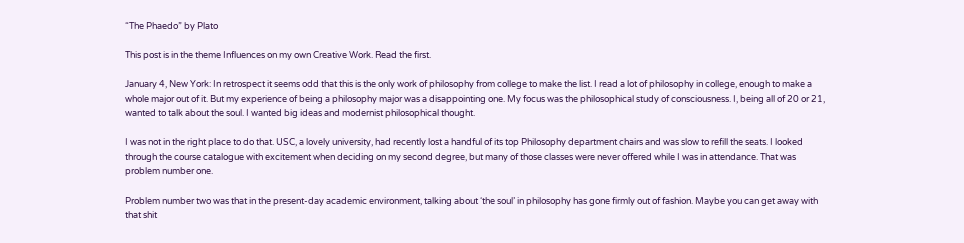“The Phaedo” by Plato

This post is in the theme Influences on my own Creative Work. Read the first.

January 4, New York: In retrospect it seems odd that this is the only work of philosophy from college to make the list. I read a lot of philosophy in college, enough to make a whole major out of it. But my experience of being a philosophy major was a disappointing one. My focus was the philosophical study of consciousness. I, being all of 20 or 21, wanted to talk about the soul. I wanted big ideas and modernist philosophical thought.

I was not in the right place to do that. USC, a lovely university, had recently lost a handful of its top Philosophy department chairs and was slow to refill the seats. I looked through the course catalogue with excitement when deciding on my second degree, but many of those classes were never offered while I was in attendance. That was problem number one.

Problem number two was that in the present-day academic environment, talking about ‘the soul’ in philosophy has gone firmly out of fashion. Maybe you can get away with that shit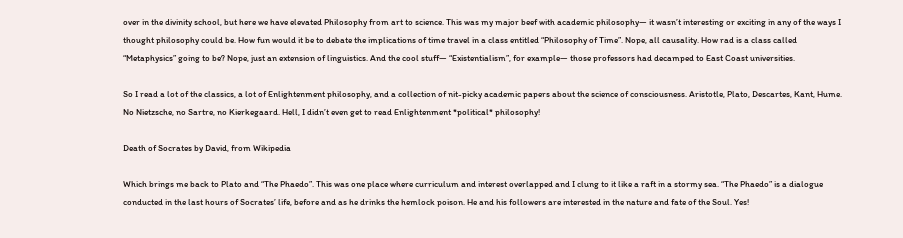over in the divinity school, but here we have elevated Philosophy from art to science. This was my major beef with academic philosophy— it wasn’t interesting or exciting in any of the ways I thought philosophy could be. How fun would it be to debate the implications of time travel in a class entitled “Philosophy of Time”. Nope, all causality. How rad is a class called “Metaphysics” going to be? Nope, just an extension of linguistics. And the cool stuff— “Existentialism”, for example— those professors had decamped to East Coast universities.

So I read a lot of the classics, a lot of Enlightenment philosophy, and a collection of nit-picky academic papers about the science of consciousness. Aristotle, Plato, Descartes, Kant, Hume. No Nietzsche, no Sartre, no Kierkegaard. Hell, I didn’t even get to read Enlightenment *political* philosophy!

Death of Socrates by David, from Wikipedia

Which brings me back to Plato and “The Phaedo”. This was one place where curriculum and interest overlapped and I clung to it like a raft in a stormy sea. “The Phaedo” is a dialogue conducted in the last hours of Socrates’ life, before and as he drinks the hemlock poison. He and his followers are interested in the nature and fate of the Soul. Yes!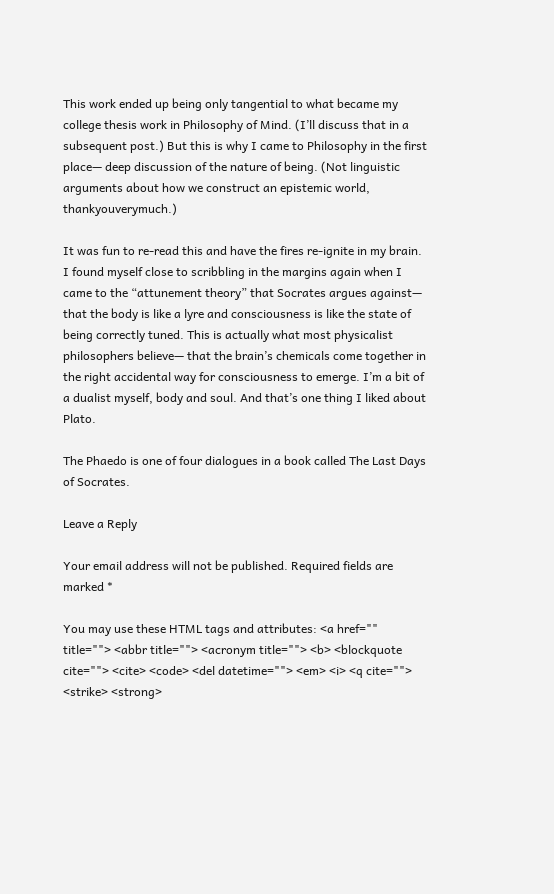This work ended up being only tangential to what became my college thesis work in Philosophy of Mind. (I’ll discuss that in a subsequent post.) But this is why I came to Philosophy in the first place— deep discussion of the nature of being. (Not linguistic arguments about how we construct an epistemic world, thankyouverymuch.)

It was fun to re-read this and have the fires re-ignite in my brain. I found myself close to scribbling in the margins again when I came to the “attunement theory” that Socrates argues against— that the body is like a lyre and consciousness is like the state of being correctly tuned. This is actually what most physicalist philosophers believe— that the brain’s chemicals come together in the right accidental way for consciousness to emerge. I’m a bit of a dualist myself, body and soul. And that’s one thing I liked about Plato.

The Phaedo is one of four dialogues in a book called The Last Days of Socrates.

Leave a Reply

Your email address will not be published. Required fields are marked *

You may use these HTML tags and attributes: <a href="" title=""> <abbr title=""> <acronym title=""> <b> <blockquote cite=""> <cite> <code> <del datetime=""> <em> <i> <q cite=""> <strike> <strong>